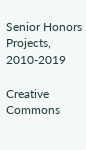Senior Honors Projects, 2010-2019

Creative Commons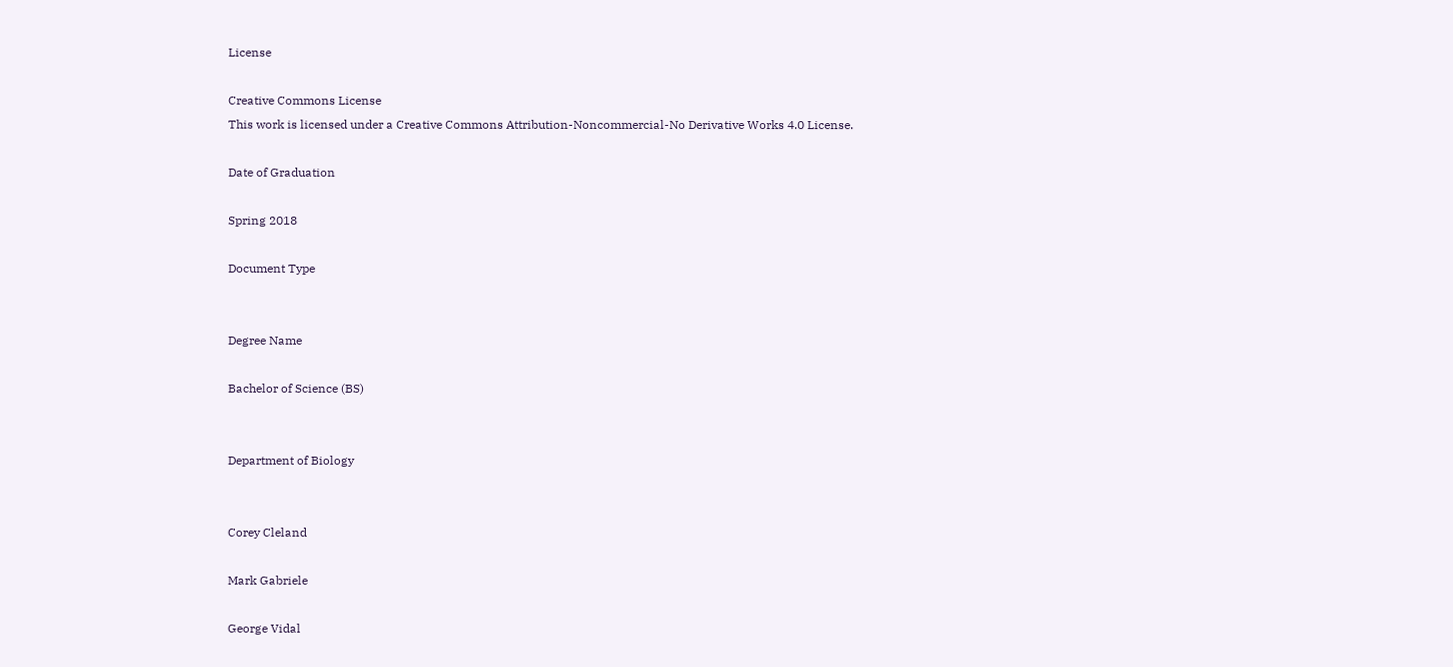License

Creative Commons License
This work is licensed under a Creative Commons Attribution-Noncommercial-No Derivative Works 4.0 License.

Date of Graduation

Spring 2018

Document Type


Degree Name

Bachelor of Science (BS)


Department of Biology


Corey Cleland

Mark Gabriele

George Vidal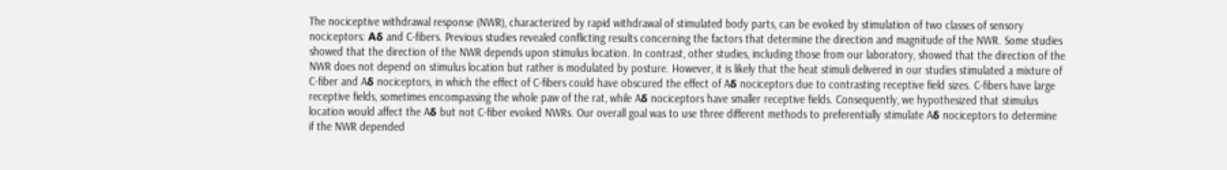The nociceptive withdrawal response (NWR), characterized by rapid withdrawal of stimulated body parts, can be evoked by stimulation of two classes of sensory nociceptors: Aδ and C-fibers. Previous studies revealed conflicting results concerning the factors that determine the direction and magnitude of the NWR. Some studies showed that the direction of the NWR depends upon stimulus location. In contrast, other studies, including those from our laboratory, showed that the direction of the NWR does not depend on stimulus location but rather is modulated by posture. However, it is likely that the heat stimuli delivered in our studies stimulated a mixture of C-fiber and Aδ nociceptors, in which the effect of C-fibers could have obscured the effect of Aδ nociceptors due to contrasting receptive field sizes. C-fibers have large receptive fields, sometimes encompassing the whole paw of the rat, while Aδ nociceptors have smaller receptive fields. Consequently, we hypothesized that stimulus location would affect the Aδ but not C-fiber evoked NWRs. Our overall goal was to use three different methods to preferentially stimulate Aδ nociceptors to determine if the NWR depended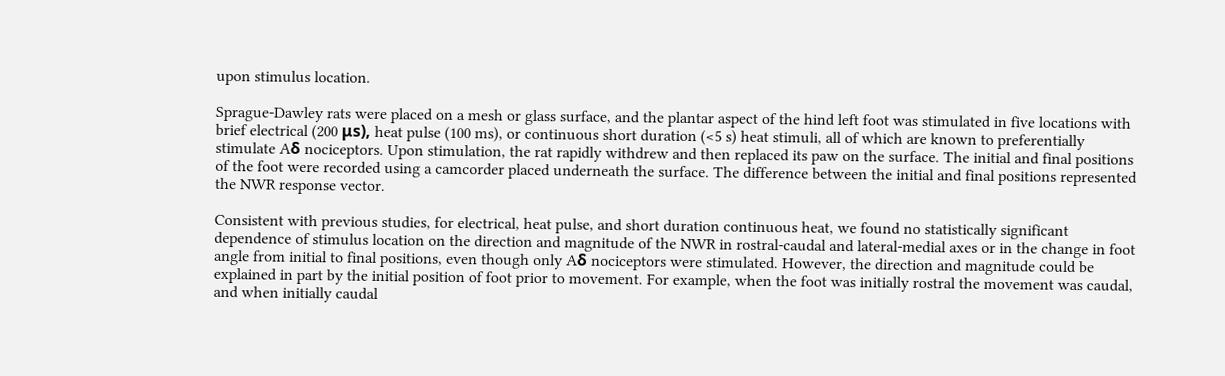upon stimulus location.

Sprague-Dawley rats were placed on a mesh or glass surface, and the plantar aspect of the hind left foot was stimulated in five locations with brief electrical (200 μs), heat pulse (100 ms), or continuous short duration (<5 s) heat stimuli, all of which are known to preferentially stimulate Aδ nociceptors. Upon stimulation, the rat rapidly withdrew and then replaced its paw on the surface. The initial and final positions of the foot were recorded using a camcorder placed underneath the surface. The difference between the initial and final positions represented the NWR response vector.

Consistent with previous studies, for electrical, heat pulse, and short duration continuous heat, we found no statistically significant dependence of stimulus location on the direction and magnitude of the NWR in rostral-caudal and lateral-medial axes or in the change in foot angle from initial to final positions, even though only Aδ nociceptors were stimulated. However, the direction and magnitude could be explained in part by the initial position of foot prior to movement. For example, when the foot was initially rostral the movement was caudal, and when initially caudal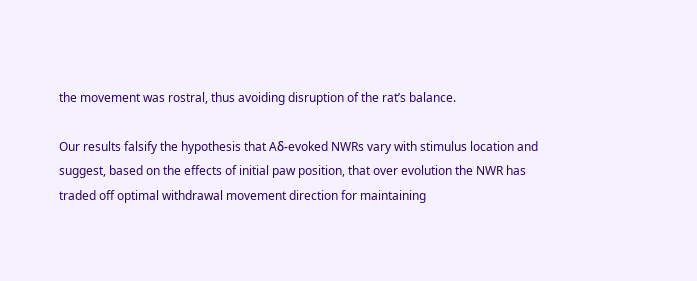the movement was rostral, thus avoiding disruption of the rat’s balance.

Our results falsify the hypothesis that Aδ-evoked NWRs vary with stimulus location and suggest, based on the effects of initial paw position, that over evolution the NWR has traded off optimal withdrawal movement direction for maintaining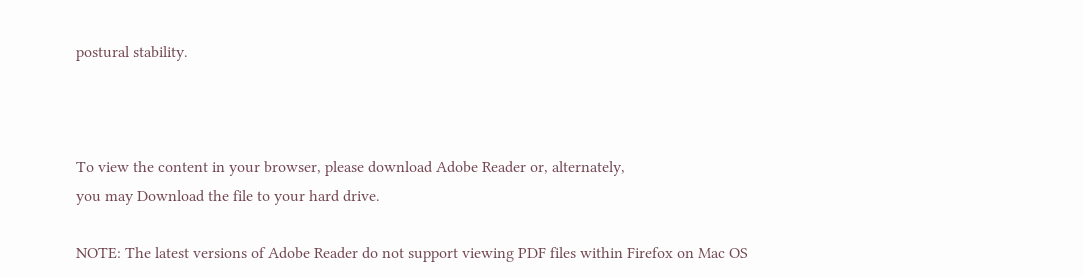postural stability.



To view the content in your browser, please download Adobe Reader or, alternately,
you may Download the file to your hard drive.

NOTE: The latest versions of Adobe Reader do not support viewing PDF files within Firefox on Mac OS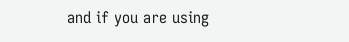and if you are using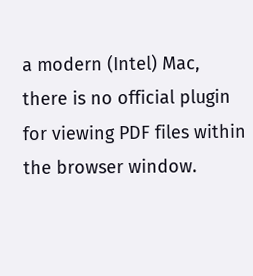a modern (Intel) Mac, there is no official plugin for viewing PDF files within the browser window.